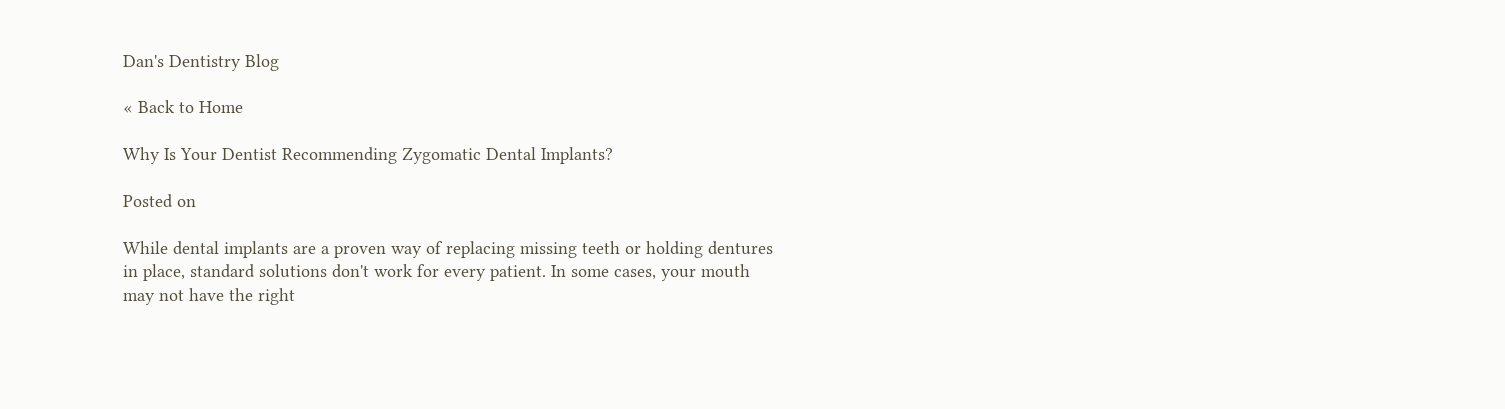Dan's Dentistry Blog

« Back to Home

Why Is Your Dentist Recommending Zygomatic Dental Implants?

Posted on

While dental implants are a proven way of replacing missing teeth or holding dentures in place, standard solutions don't work for every patient. In some cases, your mouth may not have the right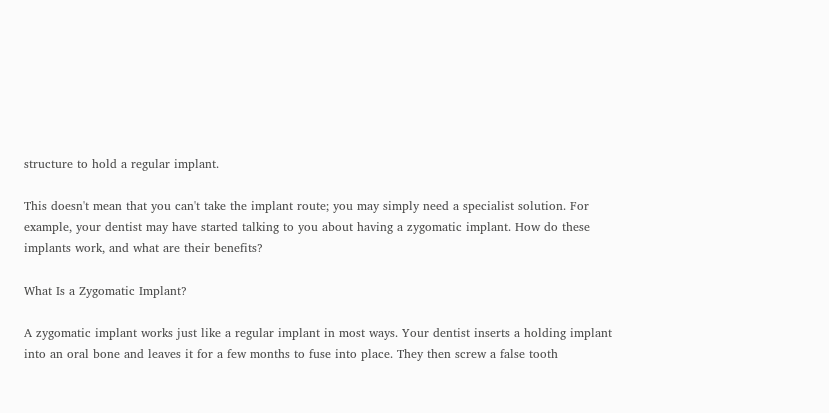structure to hold a regular implant.

This doesn't mean that you can't take the implant route; you may simply need a specialist solution. For example, your dentist may have started talking to you about having a zygomatic implant. How do these implants work, and what are their benefits?

What Is a Zygomatic Implant?

A zygomatic implant works just like a regular implant in most ways. Your dentist inserts a holding implant into an oral bone and leaves it for a few months to fuse into place. They then screw a false tooth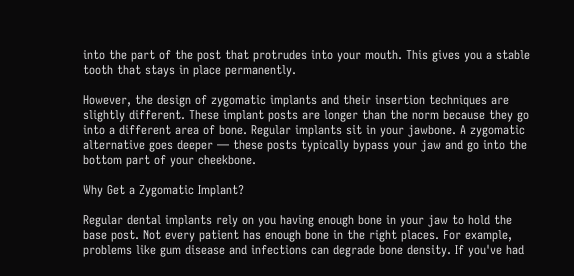into the part of the post that protrudes into your mouth. This gives you a stable tooth that stays in place permanently.

However, the design of zygomatic implants and their insertion techniques are slightly different. These implant posts are longer than the norm because they go into a different area of bone. Regular implants sit in your jawbone. A zygomatic alternative goes deeper — these posts typically bypass your jaw and go into the bottom part of your cheekbone.

Why Get a Zygomatic Implant?

Regular dental implants rely on you having enough bone in your jaw to hold the base post. Not every patient has enough bone in the right places. For example, problems like gum disease and infections can degrade bone density. If you've had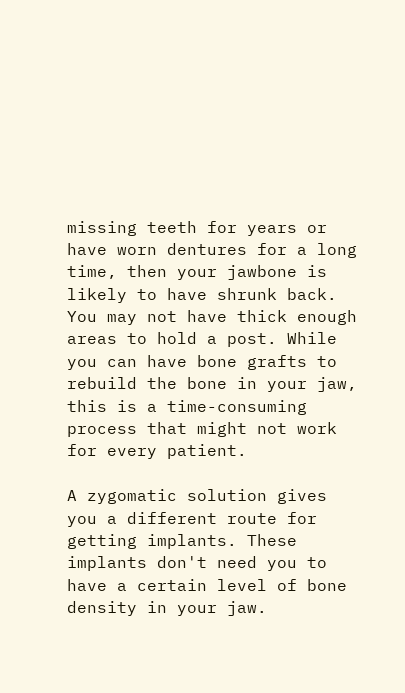missing teeth for years or have worn dentures for a long time, then your jawbone is likely to have shrunk back. You may not have thick enough areas to hold a post. While you can have bone grafts to rebuild the bone in your jaw, this is a time-consuming process that might not work for every patient.

A zygomatic solution gives you a different route for getting implants. These implants don't need you to have a certain level of bone density in your jaw.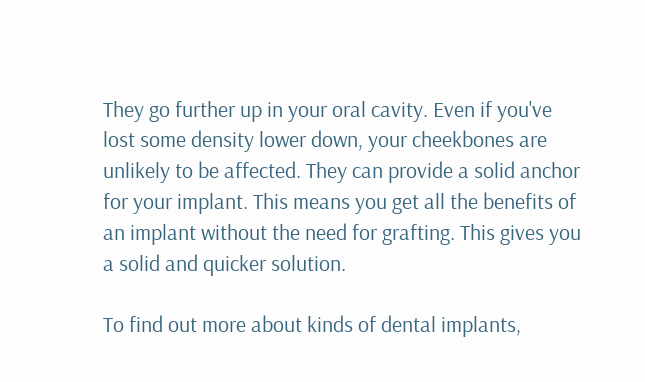They go further up in your oral cavity. Even if you've lost some density lower down, your cheekbones are unlikely to be affected. They can provide a solid anchor for your implant. This means you get all the benefits of an implant without the need for grafting. This gives you a solid and quicker solution.

To find out more about kinds of dental implants,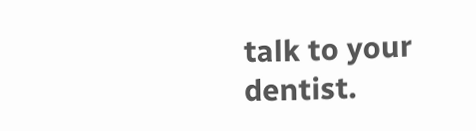talk to your dentist.